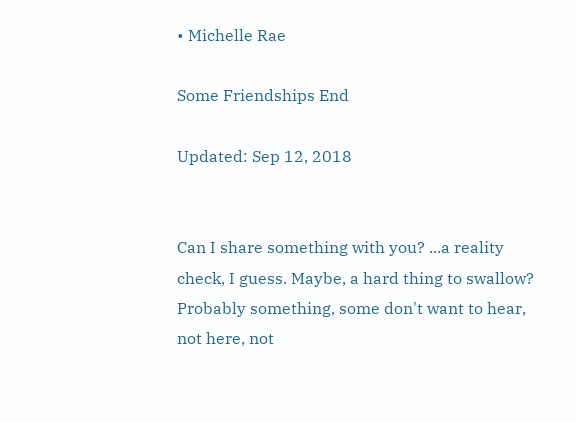• Michelle Rae

Some Friendships End

Updated: Sep 12, 2018


Can I share something with you? ...a reality check, I guess. Maybe, a hard thing to swallow? Probably something, some don't want to hear, not here, not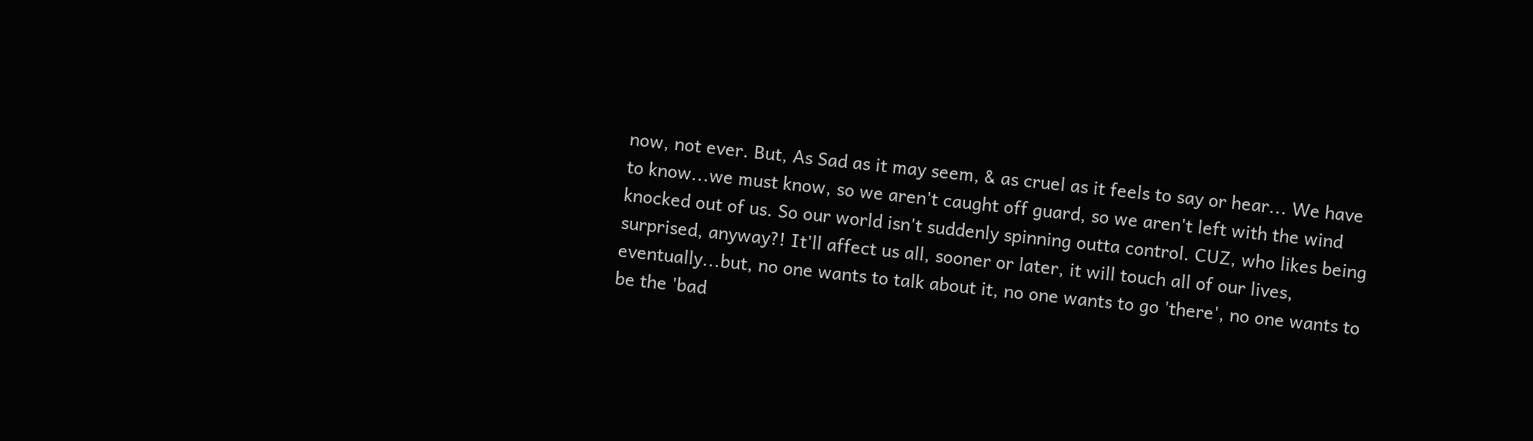now, not ever. But, As Sad as it may seem, & as cruel as it feels to say or hear... We have to know...we must know, so we aren't caught off guard, so we aren't left with the wind knocked out of us. So our world isn't suddenly spinning outta control. CUZ, who likes being surprised, anyway?! It'll affect us all, sooner or later, it will touch all of our lives, eventually...but, no one wants to talk about it, no one wants to go 'there', no one wants to be the 'bad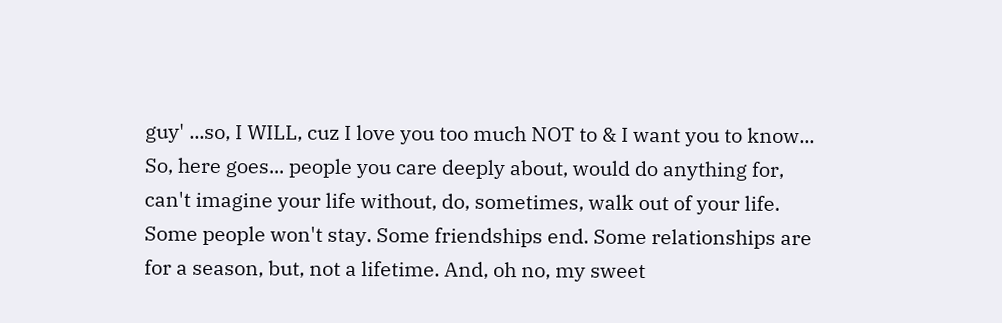guy' ...so, I WILL, cuz I love you too much NOT to & I want you to know... So, here goes... people you care deeply about, would do anything for, can't imagine your life without, do, sometimes, walk out of your life. Some people won't stay. Some friendships end. Some relationships are for a season, but, not a lifetime. And, oh no, my sweet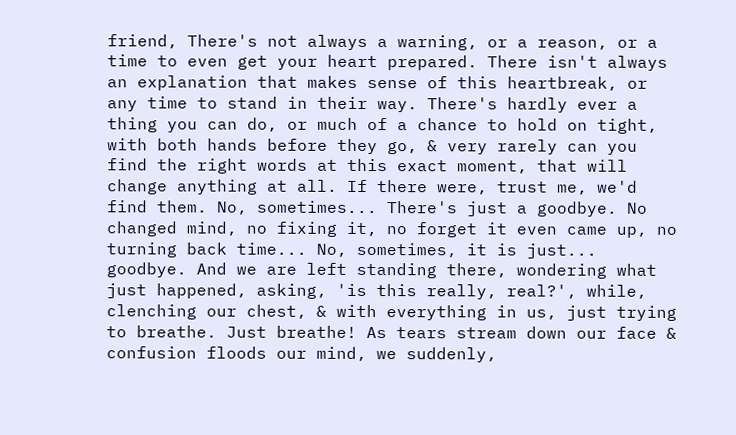friend, There's not always a warning, or a reason, or a time to even get your heart prepared. There isn't always an explanation that makes sense of this heartbreak, or any time to stand in their way. There's hardly ever a thing you can do, or much of a chance to hold on tight, with both hands before they go, & very rarely can you find the right words at this exact moment, that will change anything at all. If there were, trust me, we'd find them. No, sometimes... There's just a goodbye. No changed mind, no fixing it, no forget it even came up, no turning back time... No, sometimes, it is just... goodbye. And we are left standing there, wondering what just happened, asking, 'is this really, real?', while, clenching our chest, & with everything in us, just trying to breathe. Just breathe! As tears stream down our face & confusion floods our mind, we suddenly,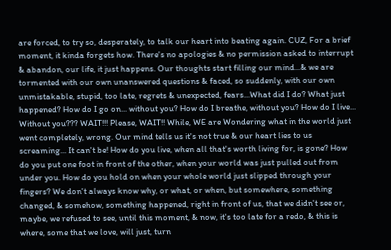are forced, to try so, desperately, to talk our heart into beating again. CUZ, For a brief moment, it kinda forgets how. There's no apologies & no permission asked to interrupt & abandon, our life, it just happens. Our thoughts start filling our mind...& we are tormented with our own unanswered questions & faced, so suddenly, with our own unmistakable, stupid, too late, regrets & unexpected, fears...What did I do? What just happened? How do I go on... without you? How do I breathe, without you? How do I live... Without you??? WAIT!!! Please, WAIT!! While, WE are Wondering what in the world just went completely, wrong. Our mind tells us it's not true & our heart lies to us screaming... It can't be! How do you live, when all that's worth living for, is gone? How do you put one foot in front of the other, when your world was just pulled out from under you. How do you hold on when your whole world just slipped through your fingers? We don't always know why, or what, or when, but somewhere, something changed, & somehow, something happened, right in front of us, that we didn't see or, maybe, we refused to see, until this moment, & now, it's too late for a redo, & this is where, some that we love, will just, turn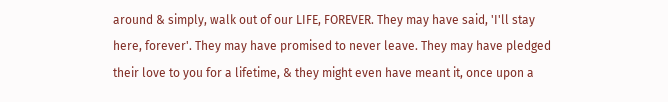around & simply, walk out of our LIFE, FOREVER. They may have said, 'I'll stay here, forever'. They may have promised to never leave. They may have pledged their love to you for a lifetime, & they might even have meant it, once upon a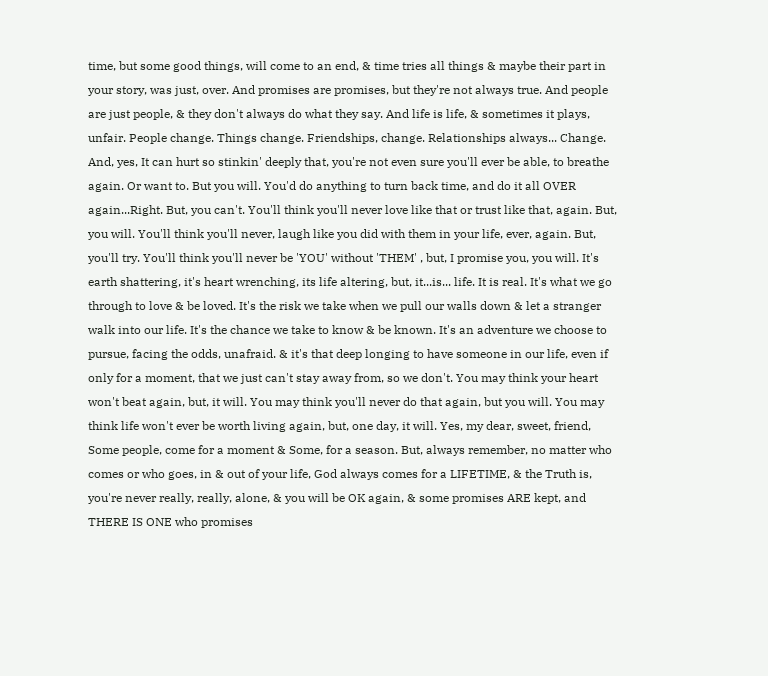time, but some good things, will come to an end, & time tries all things & maybe their part in your story, was just, over. And promises are promises, but they're not always true. And people are just people, & they don't always do what they say. And life is life, & sometimes it plays, unfair. People change. Things change. Friendships, change. Relationships always... Change. And, yes, It can hurt so stinkin' deeply that, you're not even sure you'll ever be able, to breathe again. Or want to. But you will. You'd do anything to turn back time, and do it all OVER again...Right. But, you can't. You'll think you'll never love like that or trust like that, again. But, you will. You'll think you'll never, laugh like you did with them in your life, ever, again. But, you'll try. You'll think you'll never be 'YOU' without 'THEM' , but, I promise you, you will. It's earth shattering, it's heart wrenching, its life altering, but, it...is... life. It is real. It's what we go through to love & be loved. It's the risk we take when we pull our walls down & let a stranger walk into our life. It's the chance we take to know & be known. It's an adventure we choose to pursue, facing the odds, unafraid. & it's that deep longing to have someone in our life, even if only for a moment, that we just can't stay away from, so we don't. You may think your heart won't beat again, but, it will. You may think you'll never do that again, but you will. You may think life won't ever be worth living again, but, one day, it will. Yes, my dear, sweet, friend, Some people, come for a moment & Some, for a season. But, always remember, no matter who comes or who goes, in & out of your life, God always comes for a LIFETIME, & the Truth is, you're never really, really, alone, & you will be OK again, & some promises ARE kept, and THERE IS ONE who promises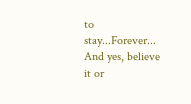to stay...Forever... And yes, believe it or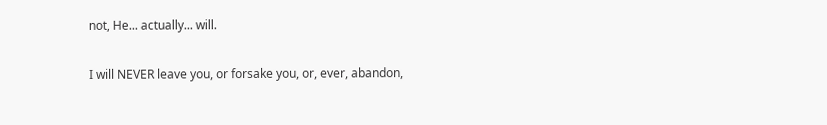not, He... actually... will.

I will NEVER leave you, or forsake you, or, ever, abandon,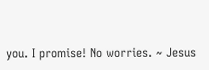you. I promise! No worries. ~ Jesus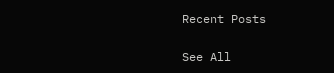Recent Posts

See All